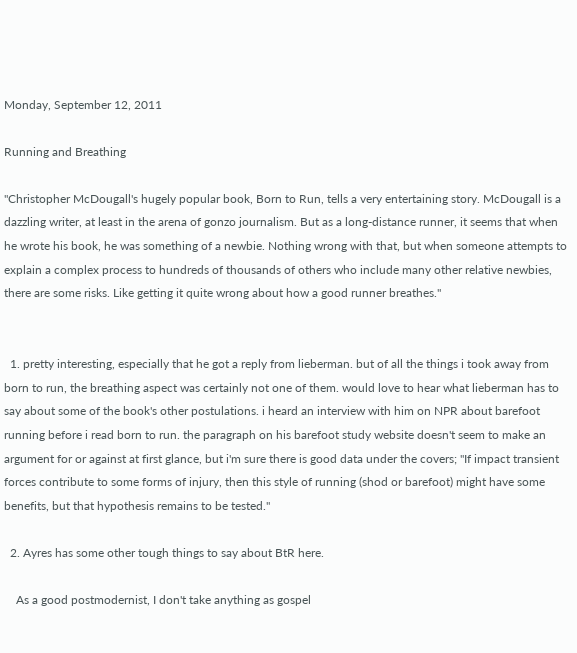Monday, September 12, 2011

Running and Breathing

"Christopher McDougall's hugely popular book, Born to Run, tells a very entertaining story. McDougall is a dazzling writer, at least in the arena of gonzo journalism. But as a long-distance runner, it seems that when he wrote his book, he was something of a newbie. Nothing wrong with that, but when someone attempts to explain a complex process to hundreds of thousands of others who include many other relative newbies, there are some risks. Like getting it quite wrong about how a good runner breathes."


  1. pretty interesting, especially that he got a reply from lieberman. but of all the things i took away from born to run, the breathing aspect was certainly not one of them. would love to hear what lieberman has to say about some of the book's other postulations. i heard an interview with him on NPR about barefoot running before i read born to run. the paragraph on his barefoot study website doesn't seem to make an argument for or against at first glance, but i'm sure there is good data under the covers; "If impact transient forces contribute to some forms of injury, then this style of running (shod or barefoot) might have some benefits, but that hypothesis remains to be tested."

  2. Ayres has some other tough things to say about BtR here.

    As a good postmodernist, I don't take anything as gospel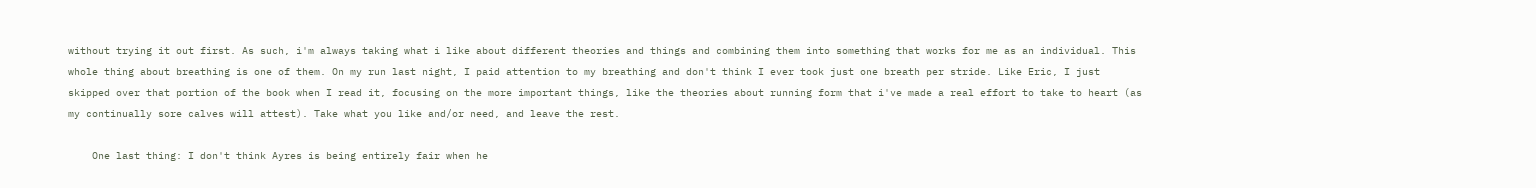without trying it out first. As such, i'm always taking what i like about different theories and things and combining them into something that works for me as an individual. This whole thing about breathing is one of them. On my run last night, I paid attention to my breathing and don't think I ever took just one breath per stride. Like Eric, I just skipped over that portion of the book when I read it, focusing on the more important things, like the theories about running form that i've made a real effort to take to heart (as my continually sore calves will attest). Take what you like and/or need, and leave the rest.

    One last thing: I don't think Ayres is being entirely fair when he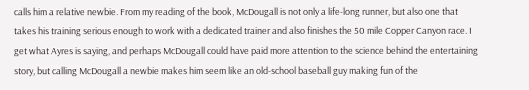calls him a relative newbie. From my reading of the book, McDougall is not only a life-long runner, but also one that takes his training serious enough to work with a dedicated trainer and also finishes the 50 mile Copper Canyon race. I get what Ayres is saying, and perhaps McDougall could have paid more attention to the science behind the entertaining story, but calling McDougall a newbie makes him seem like an old-school baseball guy making fun of the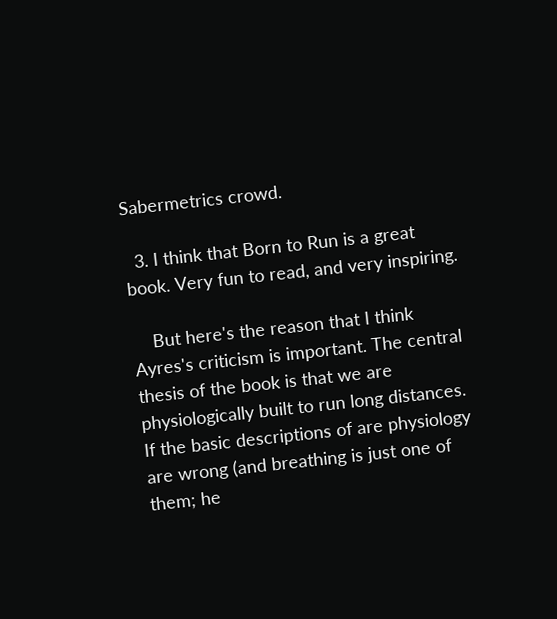Sabermetrics crowd.

  3. I think that Born to Run is a great book. Very fun to read, and very inspiring.

    But here's the reason that I think Ayres's criticism is important. The central thesis of the book is that we are physiologically built to run long distances. If the basic descriptions of are physiology are wrong (and breathing is just one of them; he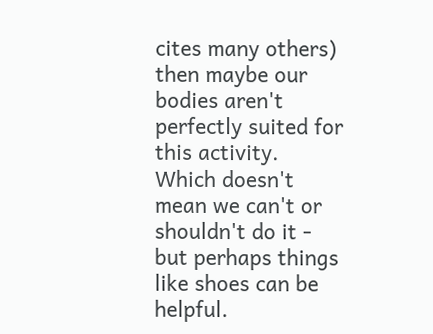cites many others) then maybe our bodies aren't perfectly suited for this activity. Which doesn't mean we can't or shouldn't do it - but perhaps things like shoes can be helpful.